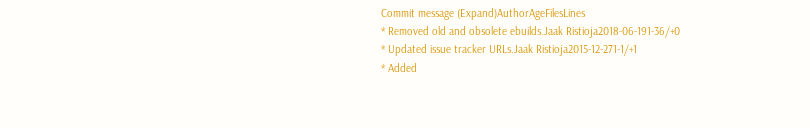Commit message (Expand)AuthorAgeFilesLines
* Removed old and obsolete ebuilds.Jaak Ristioja2018-06-191-36/+0
* Updated issue tracker URLs.Jaak Ristioja2015-12-271-1/+1
* Added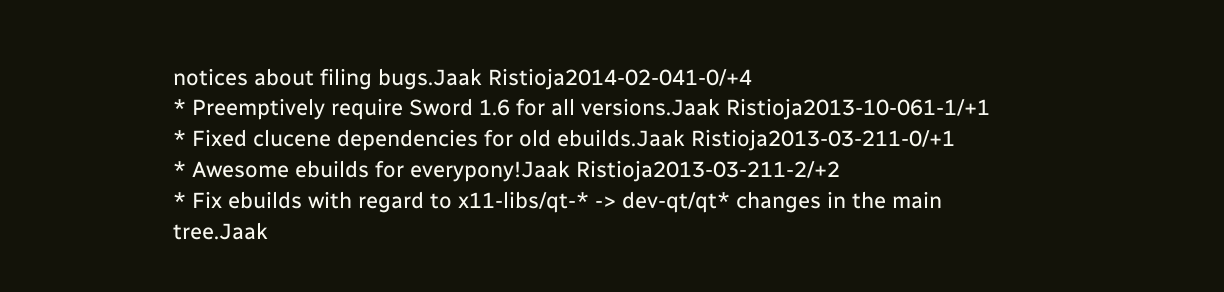notices about filing bugs.Jaak Ristioja2014-02-041-0/+4
* Preemptively require Sword 1.6 for all versions.Jaak Ristioja2013-10-061-1/+1
* Fixed clucene dependencies for old ebuilds.Jaak Ristioja2013-03-211-0/+1
* Awesome ebuilds for everypony!Jaak Ristioja2013-03-211-2/+2
* Fix ebuilds with regard to x11-libs/qt-* -> dev-qt/qt* changes in the main tree.Jaak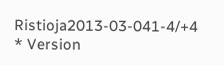Ristioja2013-03-041-4/+4
* Version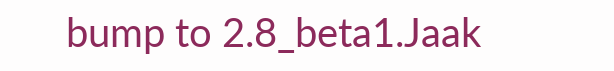bump to 2.8_beta1.Jaak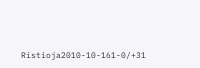Ristioja2010-10-161-0/+31